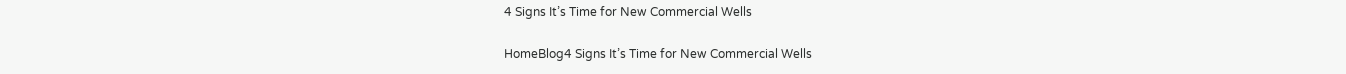4 Signs It’s Time for New Commercial Wells

HomeBlog4 Signs It’s Time for New Commercial Wells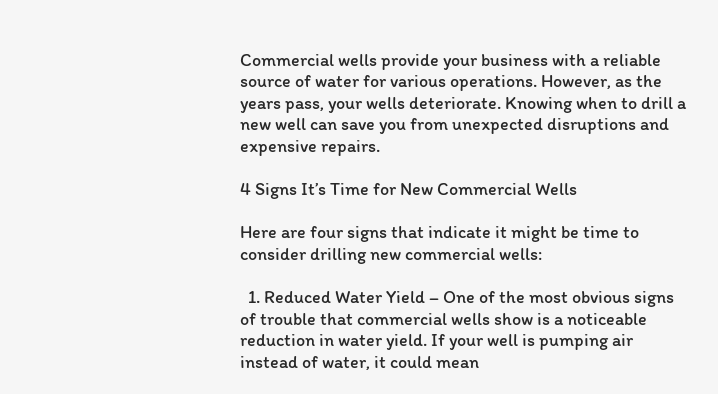Commercial wells provide your business with a reliable source of water for various operations. However, as the years pass, your wells deteriorate. Knowing when to drill a new well can save you from unexpected disruptions and expensive repairs.

4 Signs It’s Time for New Commercial Wells

Here are four signs that indicate it might be time to consider drilling new commercial wells:

  1. Reduced Water Yield – One of the most obvious signs of trouble that commercial wells show is a noticeable reduction in water yield. If your well is pumping air instead of water, it could mean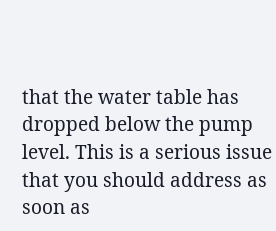that the water table has dropped below the pump level. This is a serious issue that you should address as soon as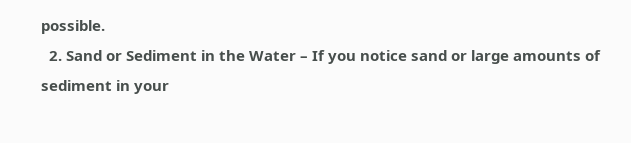possible.
  2. Sand or Sediment in the Water – If you notice sand or large amounts of sediment in your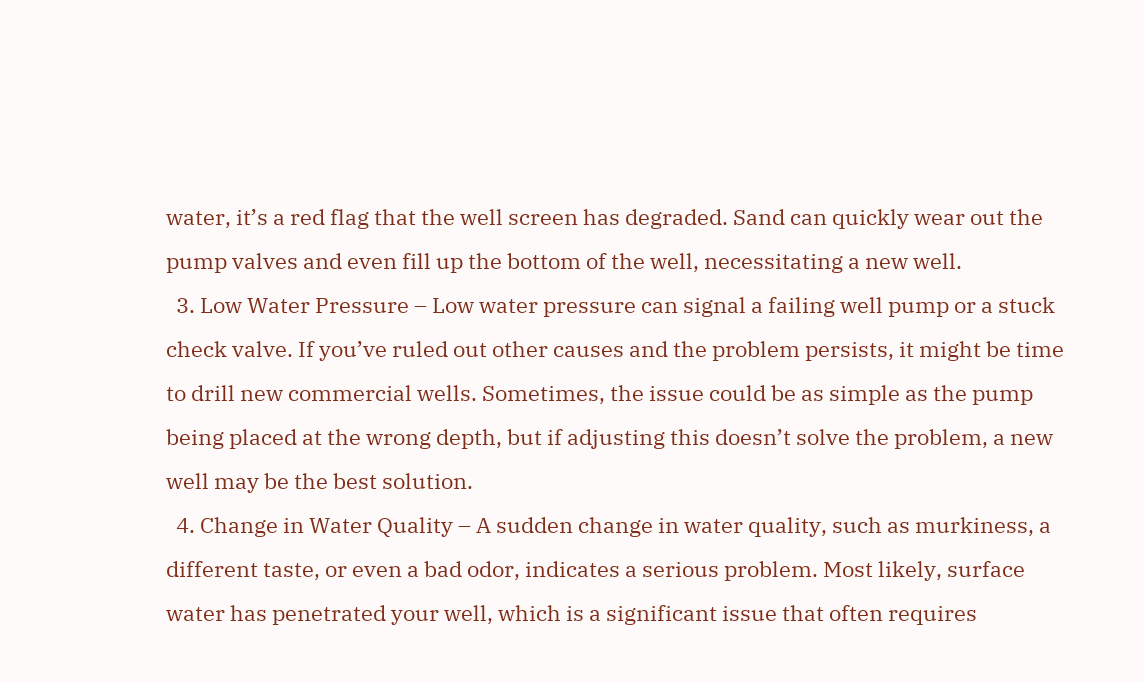water, it’s a red flag that the well screen has degraded. Sand can quickly wear out the pump valves and even fill up the bottom of the well, necessitating a new well.
  3. Low Water Pressure – Low water pressure can signal a failing well pump or a stuck check valve. If you’ve ruled out other causes and the problem persists, it might be time to drill new commercial wells. Sometimes, the issue could be as simple as the pump being placed at the wrong depth, but if adjusting this doesn’t solve the problem, a new well may be the best solution.
  4. Change in Water Quality – A sudden change in water quality, such as murkiness, a different taste, or even a bad odor, indicates a serious problem. Most likely, surface water has penetrated your well, which is a significant issue that often requires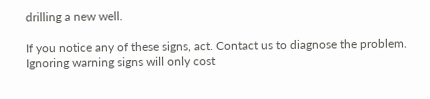drilling a new well.

If you notice any of these signs, act. Contact us to diagnose the problem. Ignoring warning signs will only cost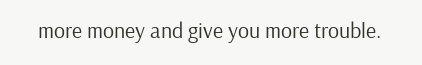more money and give you more trouble.